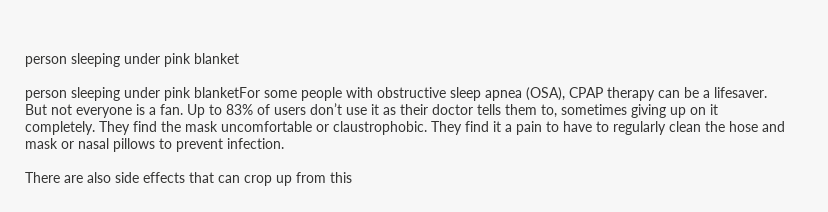person sleeping under pink blanket

person sleeping under pink blanketFor some people with obstructive sleep apnea (OSA), CPAP therapy can be a lifesaver. But not everyone is a fan. Up to 83% of users don’t use it as their doctor tells them to, sometimes giving up on it completely. They find the mask uncomfortable or claustrophobic. They find it a pain to have to regularly clean the hose and mask or nasal pillows to prevent infection.

There are also side effects that can crop up from this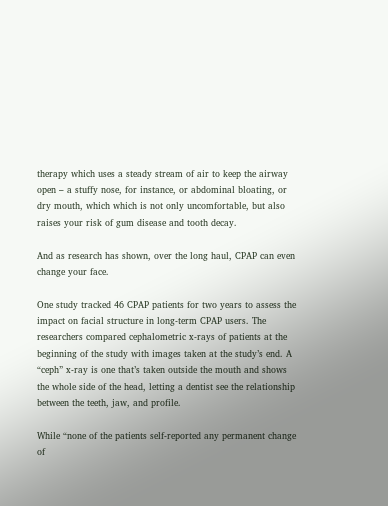therapy which uses a steady stream of air to keep the airway open – a stuffy nose, for instance, or abdominal bloating, or dry mouth, which which is not only uncomfortable, but also raises your risk of gum disease and tooth decay.

And as research has shown, over the long haul, CPAP can even change your face.

One study tracked 46 CPAP patients for two years to assess the impact on facial structure in long-term CPAP users. The researchers compared cephalometric x-rays of patients at the beginning of the study with images taken at the study’s end. A “ceph” x-ray is one that’s taken outside the mouth and shows the whole side of the head, letting a dentist see the relationship between the teeth, jaw, and profile.

While “none of the patients self-reported any permanent change of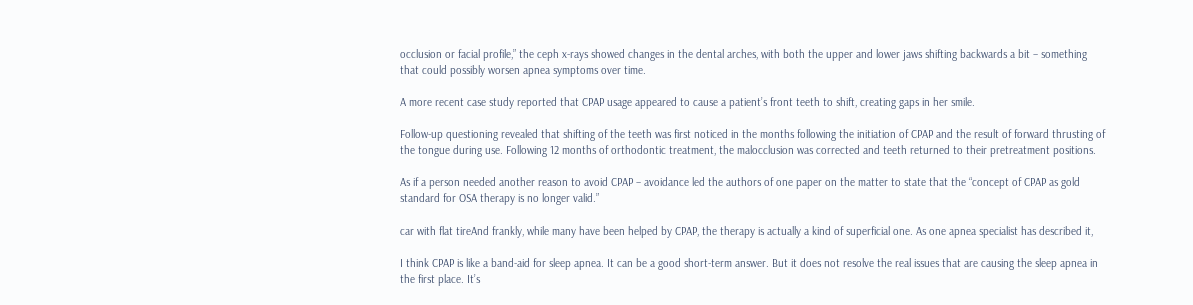occlusion or facial profile,” the ceph x-rays showed changes in the dental arches, with both the upper and lower jaws shifting backwards a bit – something that could possibly worsen apnea symptoms over time.

A more recent case study reported that CPAP usage appeared to cause a patient’s front teeth to shift, creating gaps in her smile.

Follow-up questioning revealed that shifting of the teeth was first noticed in the months following the initiation of CPAP and the result of forward thrusting of the tongue during use. Following 12 months of orthodontic treatment, the malocclusion was corrected and teeth returned to their pretreatment positions.

As if a person needed another reason to avoid CPAP – avoidance led the authors of one paper on the matter to state that the “concept of CPAP as gold standard for OSA therapy is no longer valid.”

car with flat tireAnd frankly, while many have been helped by CPAP, the therapy is actually a kind of superficial one. As one apnea specialist has described it,

I think CPAP is like a band-aid for sleep apnea. It can be a good short-term answer. But it does not resolve the real issues that are causing the sleep apnea in the first place. It’s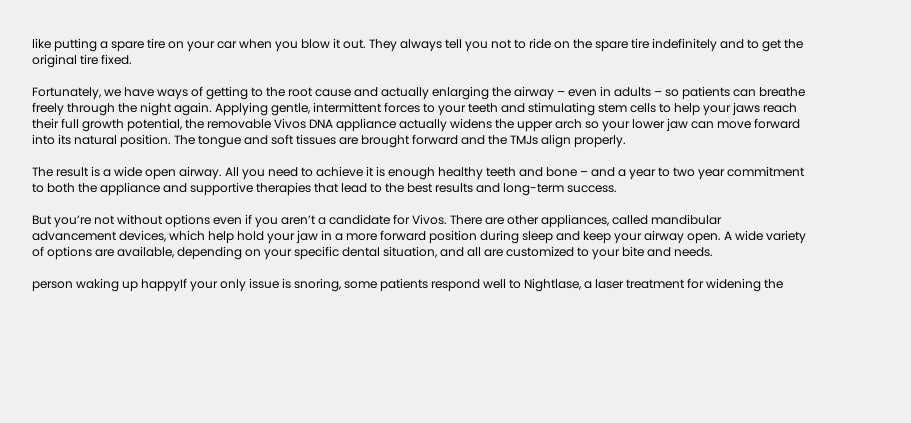like putting a spare tire on your car when you blow it out. They always tell you not to ride on the spare tire indefinitely and to get the original tire fixed.

Fortunately, we have ways of getting to the root cause and actually enlarging the airway – even in adults – so patients can breathe freely through the night again. Applying gentle, intermittent forces to your teeth and stimulating stem cells to help your jaws reach their full growth potential, the removable Vivos DNA appliance actually widens the upper arch so your lower jaw can move forward into its natural position. The tongue and soft tissues are brought forward and the TMJs align properly.

The result is a wide open airway. All you need to achieve it is enough healthy teeth and bone – and a year to two year commitment to both the appliance and supportive therapies that lead to the best results and long-term success.

But you’re not without options even if you aren’t a candidate for Vivos. There are other appliances, called mandibular advancement devices, which help hold your jaw in a more forward position during sleep and keep your airway open. A wide variety of options are available, depending on your specific dental situation, and all are customized to your bite and needs.

person waking up happyIf your only issue is snoring, some patients respond well to Nightlase, a laser treatment for widening the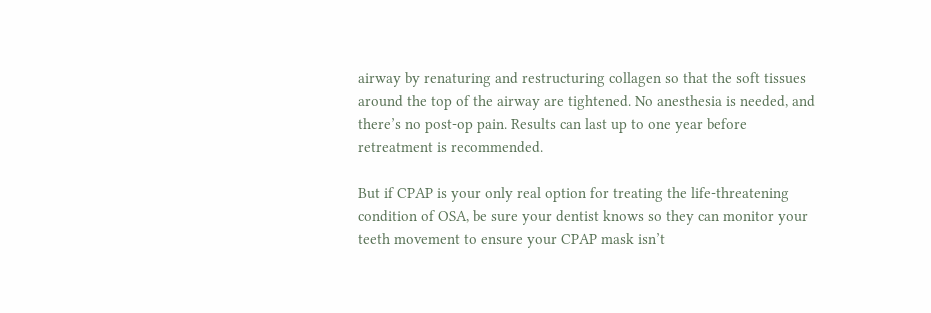airway by renaturing and restructuring collagen so that the soft tissues around the top of the airway are tightened. No anesthesia is needed, and there’s no post-op pain. Results can last up to one year before retreatment is recommended.

But if CPAP is your only real option for treating the life-threatening condition of OSA, be sure your dentist knows so they can monitor your teeth movement to ensure your CPAP mask isn’t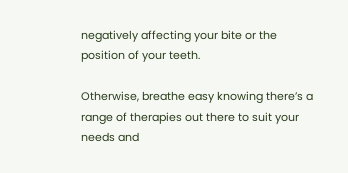negatively affecting your bite or the position of your teeth.

Otherwise, breathe easy knowing there’s a range of therapies out there to suit your needs and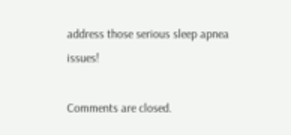address those serious sleep apnea issues!

Comments are closed.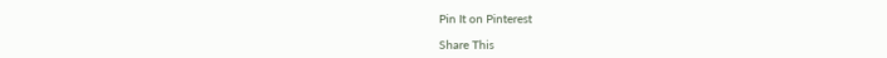Pin It on Pinterest

Share This